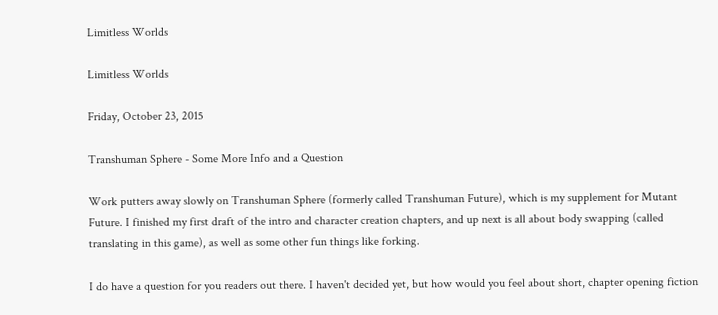Limitless Worlds

Limitless Worlds

Friday, October 23, 2015

Transhuman Sphere - Some More Info and a Question

Work putters away slowly on Transhuman Sphere (formerly called Transhuman Future), which is my supplement for Mutant Future. I finished my first draft of the intro and character creation chapters, and up next is all about body swapping (called translating in this game), as well as some other fun things like forking.

I do have a question for you readers out there. I haven't decided yet, but how would you feel about short, chapter opening fiction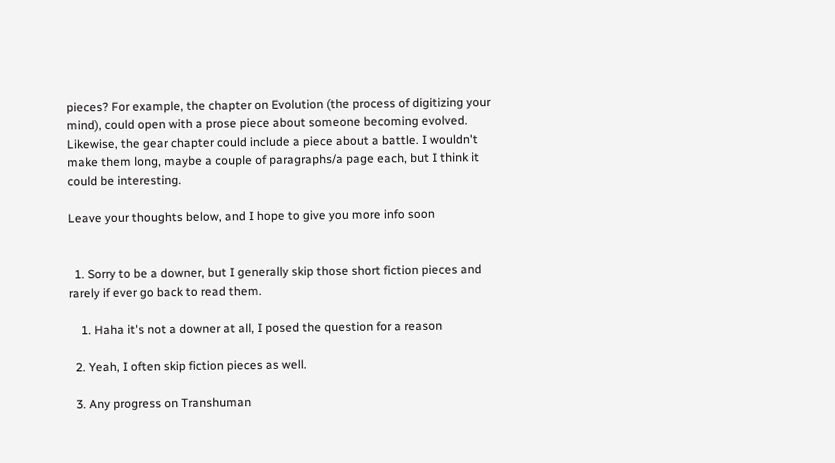pieces? For example, the chapter on Evolution (the process of digitizing your mind), could open with a prose piece about someone becoming evolved. Likewise, the gear chapter could include a piece about a battle. I wouldn't make them long, maybe a couple of paragraphs/a page each, but I think it could be interesting.

Leave your thoughts below, and I hope to give you more info soon


  1. Sorry to be a downer, but I generally skip those short fiction pieces and rarely if ever go back to read them.

    1. Haha it's not a downer at all, I posed the question for a reason

  2. Yeah, I often skip fiction pieces as well.

  3. Any progress on Transhuman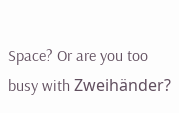Space? Or are you too busy with Zweihänder?